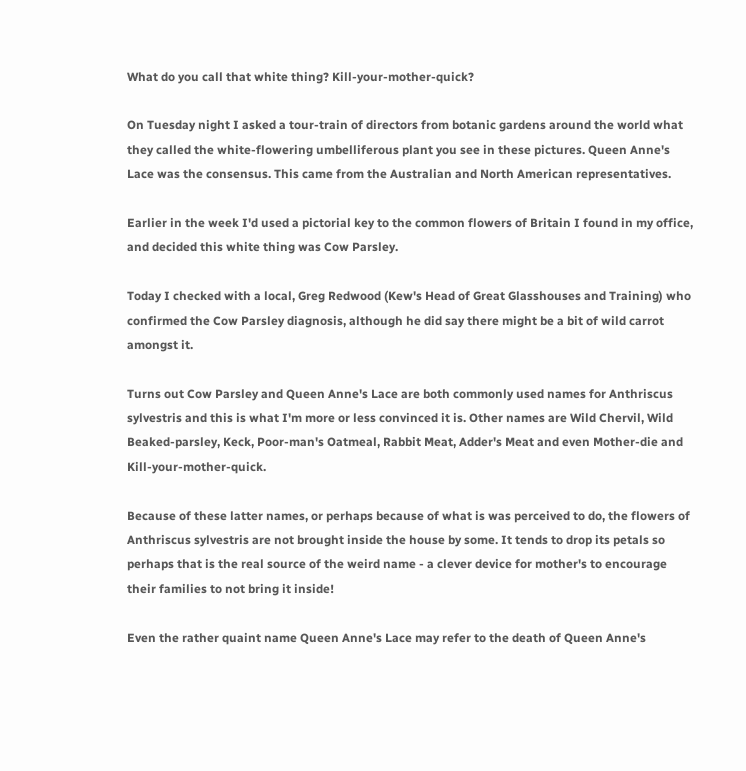What do you call that white thing? Kill-your-mother-quick?

On Tuesday night I asked a tour-train of directors from botanic gardens around the world what they called the white-flowering umbelliferous plant you see in these pictures. Queen Anne's Lace was the consensus. This came from the Australian and North American representatives.

Earlier in the week I'd used a pictorial key to the common flowers of Britain I found in my office, and decided this white thing was Cow Parsley.

Today I checked with a local, Greg Redwood (Kew's Head of Great Glasshouses and Training) who confirmed the Cow Parsley diagnosis, although he did say there might be a bit of wild carrot amongst it.

Turns out Cow Parsley and Queen Anne's Lace are both commonly used names for Anthriscus sylvestris and this is what I'm more or less convinced it is. Other names are Wild Chervil, Wild Beaked-parsley, Keck, Poor-man's Oatmeal, Rabbit Meat, Adder's Meat and even Mother-die and Kill-your-mother-quick.

Because of these latter names, or perhaps because of what is was perceived to do, the flowers of Anthriscus sylvestris are not brought inside the house by some. It tends to drop its petals so perhaps that is the real source of the weird name - a clever device for mother's to encourage their families to not bring it inside!

Even the rather quaint name Queen Anne's Lace may refer to the death of Queen Anne's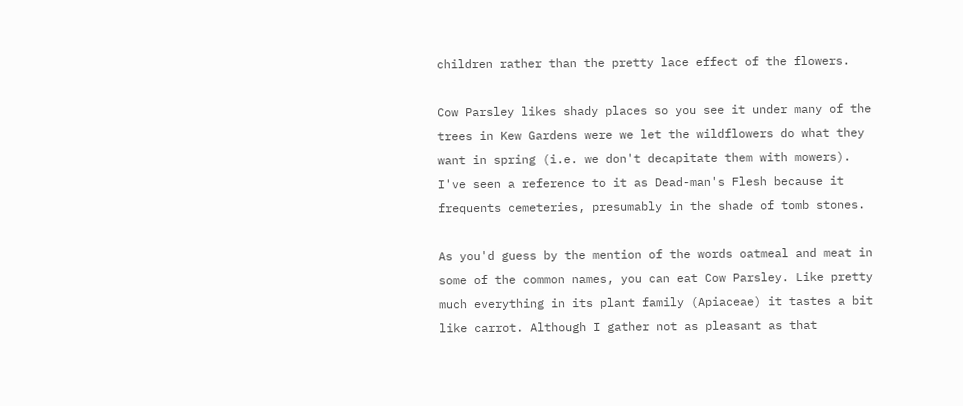children rather than the pretty lace effect of the flowers.

Cow Parsley likes shady places so you see it under many of the trees in Kew Gardens were we let the wildflowers do what they want in spring (i.e. we don't decapitate them with mowers). I've seen a reference to it as Dead-man's Flesh because it frequents cemeteries, presumably in the shade of tomb stones.

As you'd guess by the mention of the words oatmeal and meat in some of the common names, you can eat Cow Parsley. Like pretty much everything in its plant family (Apiaceae) it tastes a bit like carrot. Although I gather not as pleasant as that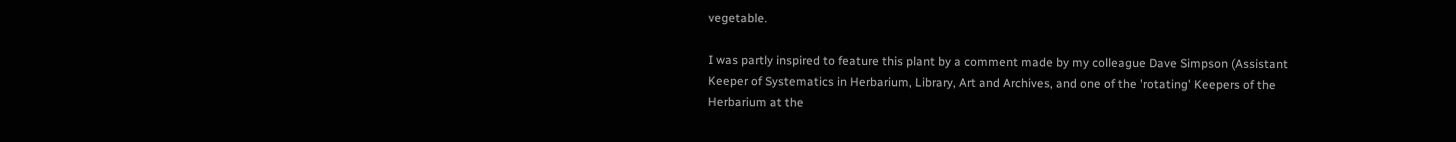vegetable.

I was partly inspired to feature this plant by a comment made by my colleague Dave Simpson (Assistant Keeper of Systematics in Herbarium, Library, Art and Archives, and one of the 'rotating' Keepers of the Herbarium at the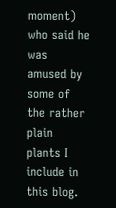moment) who said he was amused by some of the rather plain plants I include in this blog.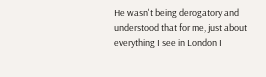He wasn't being derogatory and understood that for me, just about everything I see in London I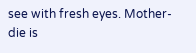see with fresh eyes. Mother-die is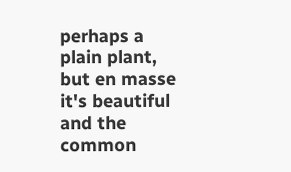perhaps a plain plant, but en masse it's beautiful and the common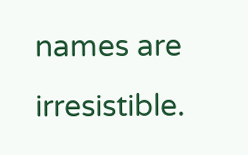names are irresistible.